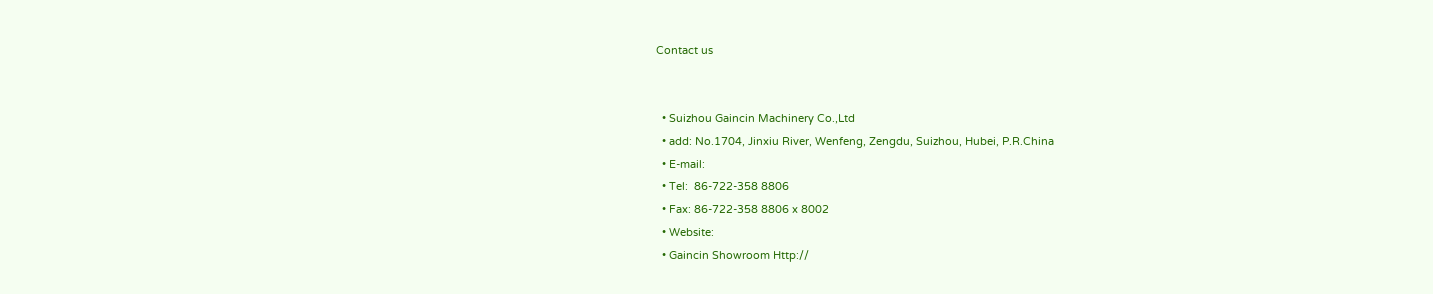Contact us


  • Suizhou Gaincin Machinery Co.,Ltd
  • add: No.1704, Jinxiu River, Wenfeng, Zengdu, Suizhou, Hubei, P.R.China
  • E-mail:
  • Tel:  86-722-358 8806
  • Fax: 86-722-358 8806 x 8002
  • Website:
  • Gaincin Showroom Http://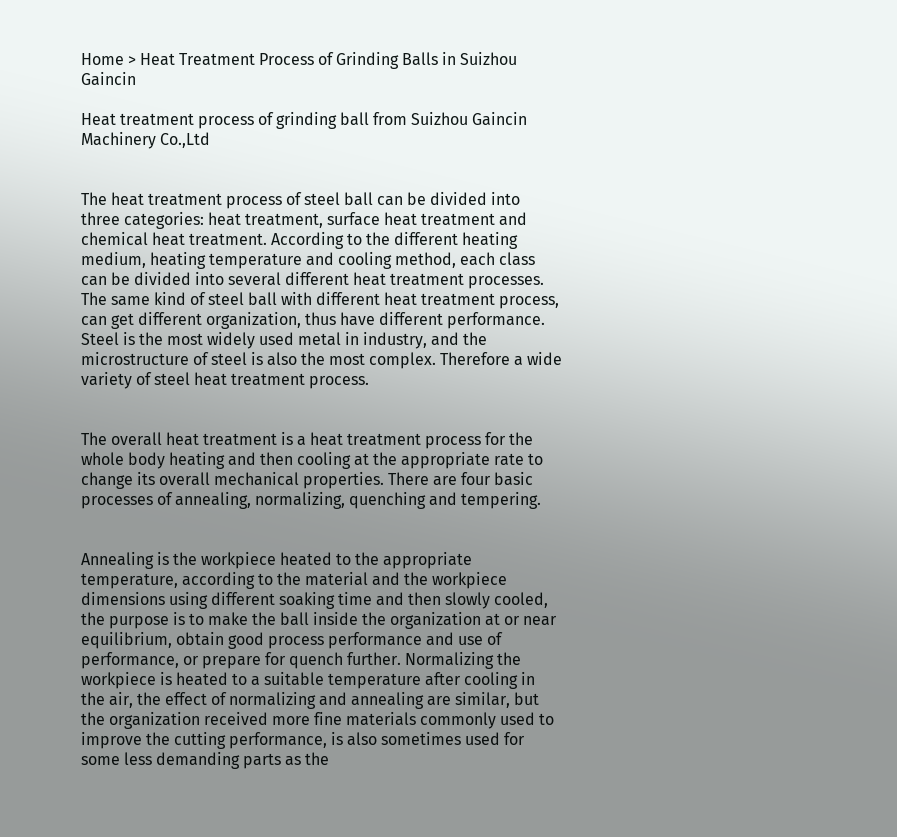Home > Heat Treatment Process of Grinding Balls in Suizhou Gaincin

Heat treatment process of grinding ball from Suizhou Gaincin Machinery Co.,Ltd


The heat treatment process of steel ball can be divided into three categories: heat treatment, surface heat treatment and chemical heat treatment. According to the different heating medium, heating temperature and cooling method, each class can be divided into several different heat treatment processes. The same kind of steel ball with different heat treatment process, can get different organization, thus have different performance. Steel is the most widely used metal in industry, and the microstructure of steel is also the most complex. Therefore a wide variety of steel heat treatment process.


The overall heat treatment is a heat treatment process for the whole body heating and then cooling at the appropriate rate to change its overall mechanical properties. There are four basic processes of annealing, normalizing, quenching and tempering.


Annealing is the workpiece heated to the appropriate temperature, according to the material and the workpiece dimensions using different soaking time and then slowly cooled, the purpose is to make the ball inside the organization at or near equilibrium, obtain good process performance and use of performance, or prepare for quench further. Normalizing the workpiece is heated to a suitable temperature after cooling in the air, the effect of normalizing and annealing are similar, but the organization received more fine materials commonly used to improve the cutting performance, is also sometimes used for some less demanding parts as the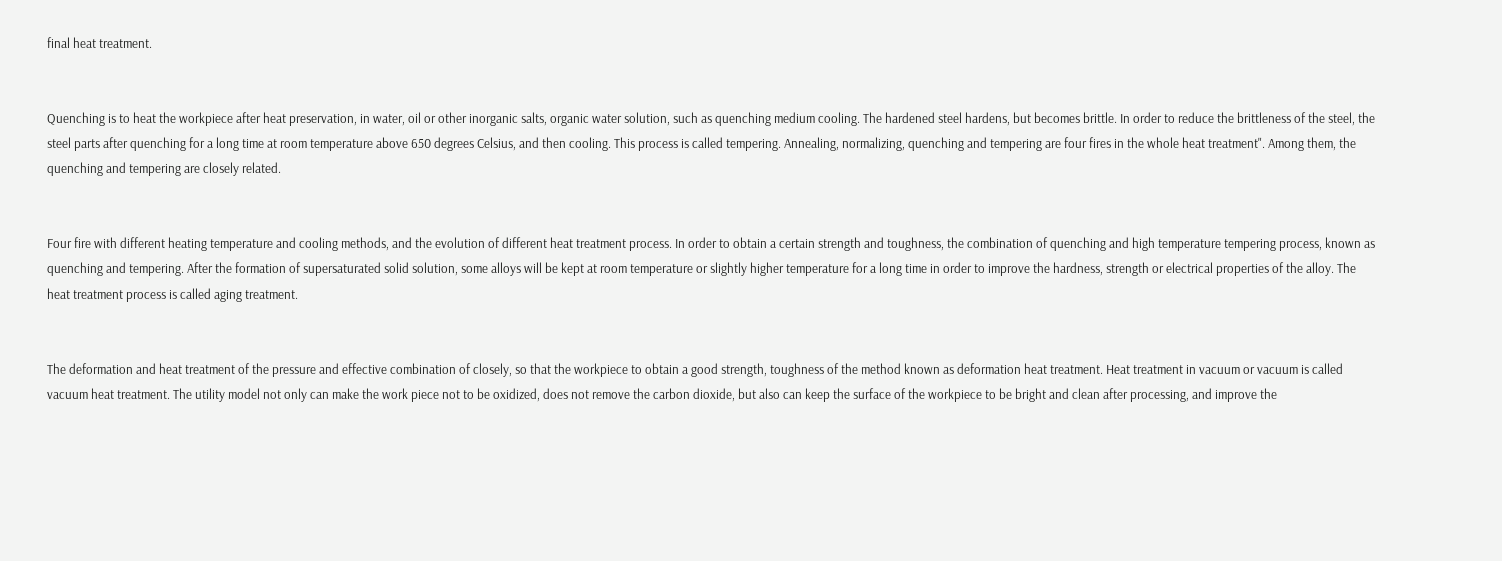final heat treatment.


Quenching is to heat the workpiece after heat preservation, in water, oil or other inorganic salts, organic water solution, such as quenching medium cooling. The hardened steel hardens, but becomes brittle. In order to reduce the brittleness of the steel, the steel parts after quenching for a long time at room temperature above 650 degrees Celsius, and then cooling. This process is called tempering. Annealing, normalizing, quenching and tempering are four fires in the whole heat treatment". Among them, the quenching and tempering are closely related.


Four fire with different heating temperature and cooling methods, and the evolution of different heat treatment process. In order to obtain a certain strength and toughness, the combination of quenching and high temperature tempering process, known as quenching and tempering. After the formation of supersaturated solid solution, some alloys will be kept at room temperature or slightly higher temperature for a long time in order to improve the hardness, strength or electrical properties of the alloy. The heat treatment process is called aging treatment.


The deformation and heat treatment of the pressure and effective combination of closely, so that the workpiece to obtain a good strength, toughness of the method known as deformation heat treatment. Heat treatment in vacuum or vacuum is called vacuum heat treatment. The utility model not only can make the work piece not to be oxidized, does not remove the carbon dioxide, but also can keep the surface of the workpiece to be bright and clean after processing, and improve the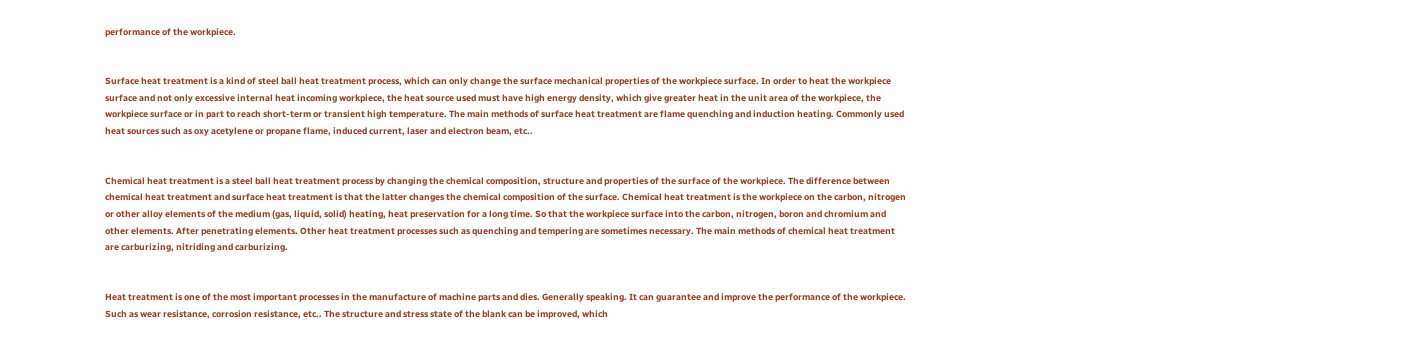performance of the workpiece.


Surface heat treatment is a kind of steel ball heat treatment process, which can only change the surface mechanical properties of the workpiece surface. In order to heat the workpiece surface and not only excessive internal heat incoming workpiece, the heat source used must have high energy density, which give greater heat in the unit area of the workpiece, the workpiece surface or in part to reach short-term or transient high temperature. The main methods of surface heat treatment are flame quenching and induction heating. Commonly used heat sources such as oxy acetylene or propane flame, induced current, laser and electron beam, etc..


Chemical heat treatment is a steel ball heat treatment process by changing the chemical composition, structure and properties of the surface of the workpiece. The difference between chemical heat treatment and surface heat treatment is that the latter changes the chemical composition of the surface. Chemical heat treatment is the workpiece on the carbon, nitrogen or other alloy elements of the medium (gas, liquid, solid) heating, heat preservation for a long time. So that the workpiece surface into the carbon, nitrogen, boron and chromium and other elements. After penetrating elements. Other heat treatment processes such as quenching and tempering are sometimes necessary. The main methods of chemical heat treatment are carburizing, nitriding and carburizing.


Heat treatment is one of the most important processes in the manufacture of machine parts and dies. Generally speaking. It can guarantee and improve the performance of the workpiece. Such as wear resistance, corrosion resistance, etc.. The structure and stress state of the blank can be improved, which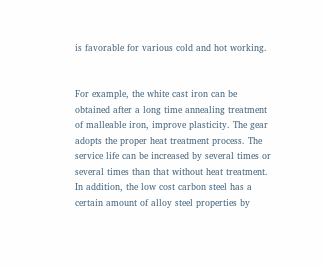is favorable for various cold and hot working.


For example, the white cast iron can be obtained after a long time annealing treatment of malleable iron, improve plasticity. The gear adopts the proper heat treatment process. The service life can be increased by several times or several times than that without heat treatment. In addition, the low cost carbon steel has a certain amount of alloy steel properties by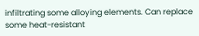infiltrating some alloying elements. Can replace some heat-resistant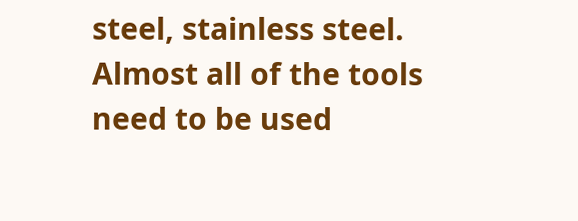steel, stainless steel. Almost all of the tools need to be used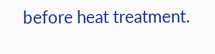before heat treatment.